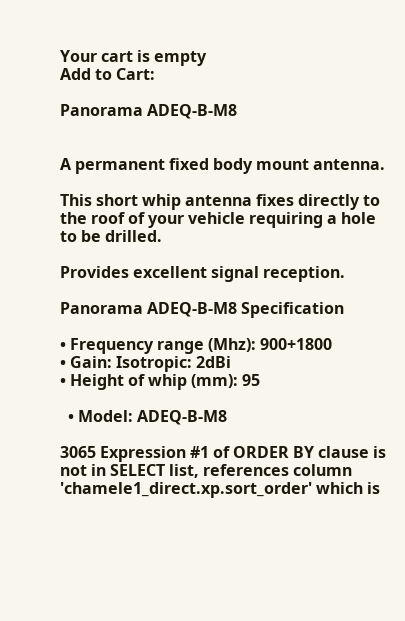Your cart is empty
Add to Cart:

Panorama ADEQ-B-M8


A permanent fixed body mount antenna.

This short whip antenna fixes directly to the roof of your vehicle requiring a hole to be drilled.

Provides excellent signal reception.

Panorama ADEQ-B-M8 Specification

• Frequency range (Mhz): 900+1800
• Gain: Isotropic: 2dBi
• Height of whip (mm): 95

  • Model: ADEQ-B-M8

3065 Expression #1 of ORDER BY clause is not in SELECT list, references column 'chamele1_direct.xp.sort_order' which is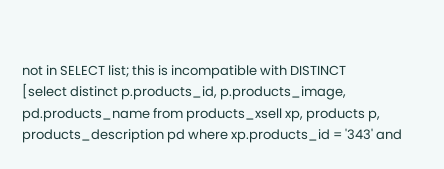not in SELECT list; this is incompatible with DISTINCT
[select distinct p.products_id, p.products_image, pd.products_name from products_xsell xp, products p, products_description pd where xp.products_id = '343' and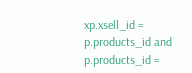xp.xsell_id = p.products_id and p.products_id =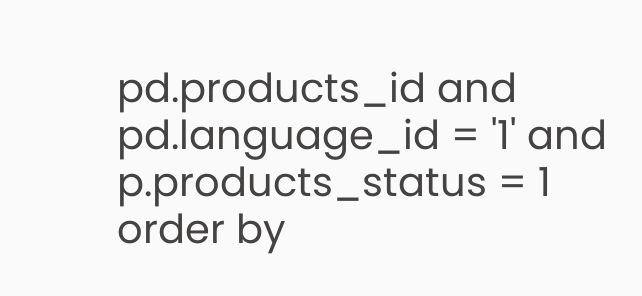pd.products_id and pd.language_id = '1' and p.products_status = 1 order by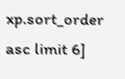xp.sort_order asc limit 6]